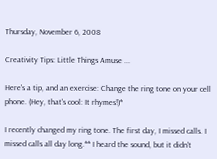Thursday, November 6, 2008

Creativity Tips: Little Things Amuse ...

Here's a tip, and an exercise: Change the ring tone on your cell phone. (Hey, that's cool: It rhymes!)*

I recently changed my ring tone. The first day, I missed calls. I missed calls all day long.** I heard the sound, but it didn't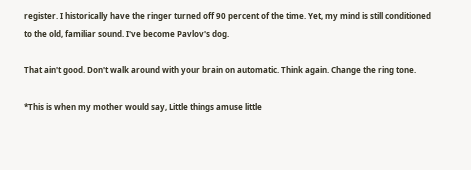register. I historically have the ringer turned off 90 percent of the time. Yet, my mind is still conditioned to the old, familiar sound. I've become Pavlov's dog.

That ain't good. Don't walk around with your brain on automatic. Think again. Change the ring tone.

*This is when my mother would say, Little things amuse little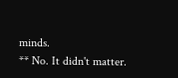minds.
** No. It didn't matter.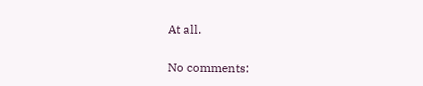At all.

No comments: